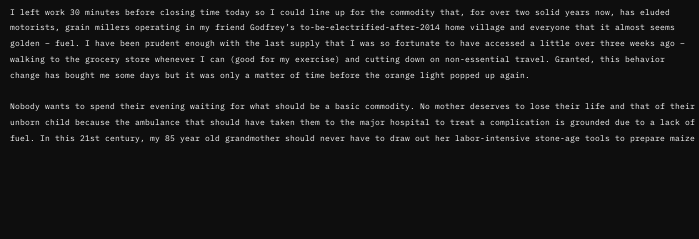I left work 30 minutes before closing time today so I could line up for the commodity that, for over two solid years now, has eluded motorists, grain millers operating in my friend Godfrey’s to-be-electrified-after-2014 home village and everyone that it almost seems golden – fuel. I have been prudent enough with the last supply that I was so fortunate to have accessed a little over three weeks ago – walking to the grocery store whenever I can (good for my exercise) and cutting down on non-essential travel. Granted, this behavior change has bought me some days but it was only a matter of time before the orange light popped up again.

Nobody wants to spend their evening waiting for what should be a basic commodity. No mother deserves to lose their life and that of their unborn child because the ambulance that should have taken them to the major hospital to treat a complication is grounded due to a lack of fuel. In this 21st century, my 85 year old grandmother should never have to draw out her labor-intensive stone-age tools to prepare maize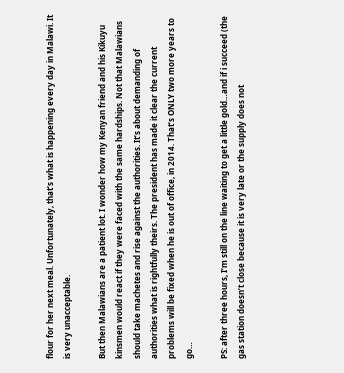flour for her next meal. Unfortunately, that’s what is happening every day in Malawi. It is very unacceptable.

But then Malawians are a patient lot. I wonder how my Kenyan friend and his Kikuyu kinsmen would react if they were faced with the same hardships. Not that Malawians should take machetes and rise against the authorities. It’s about demanding of authorities what is rightfully theirs. The president has made it clear the current problems will be fixed when he is out of office, in 2014. That’s ONLY two more years to go…

PS: after three hours, I’m still on the line waiting to get a little gold…and if i succeed (the gas station doesn’t close because it is very late or the supply does not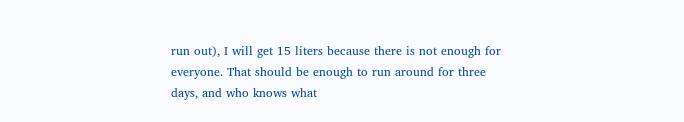run out), I will get 15 liters because there is not enough for everyone. That should be enough to run around for three days, and who knows what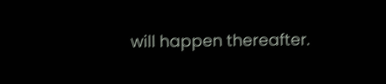will happen thereafter.